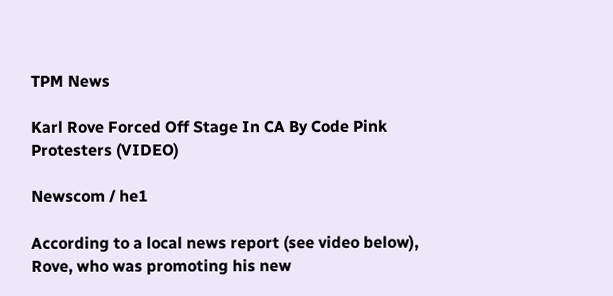TPM News

Karl Rove Forced Off Stage In CA By Code Pink Protesters (VIDEO)

Newscom / he1

According to a local news report (see video below), Rove, who was promoting his new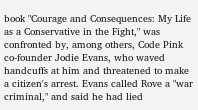book "Courage and Consequences: My Life as a Conservative in the Fight," was confronted by, among others, Code Pink co-founder Jodie Evans, who waved handcuffs at him and threatened to make a citizen's arrest. Evans called Rove a "war criminal," and said he had lied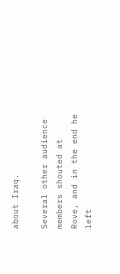about Iraq.

Several other audience members shouted at Rove, and in the end he left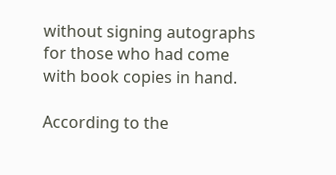without signing autographs for those who had come with book copies in hand.

According to the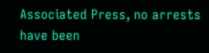Associated Press, no arrests have been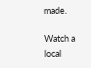made.

Watch a local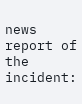news report of the incident: